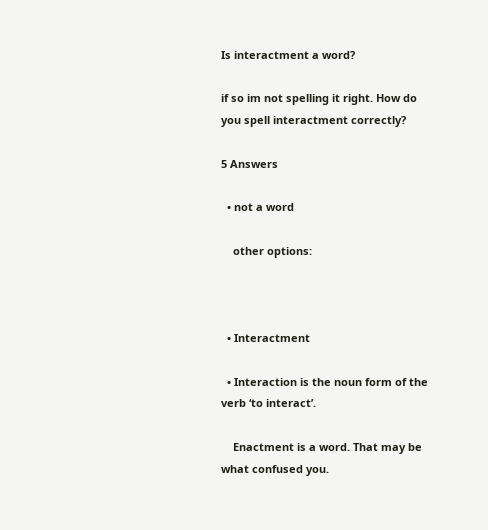Is interactment a word?

if so im not spelling it right. How do you spell interactment correctly?

5 Answers

  • not a word

    other options:



  • Interactment

  • Interaction is the noun form of the verb ‘to interact’.

    Enactment is a word. That may be what confused you.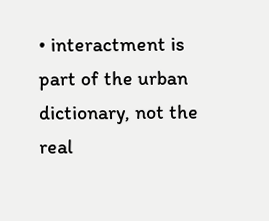• interactment is part of the urban dictionary, not the real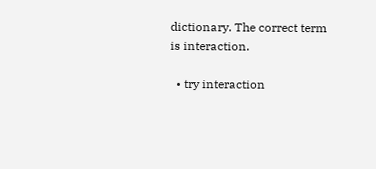dictionary. The correct term is interaction.

  • try interaction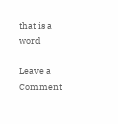that is a word

Leave a Comment